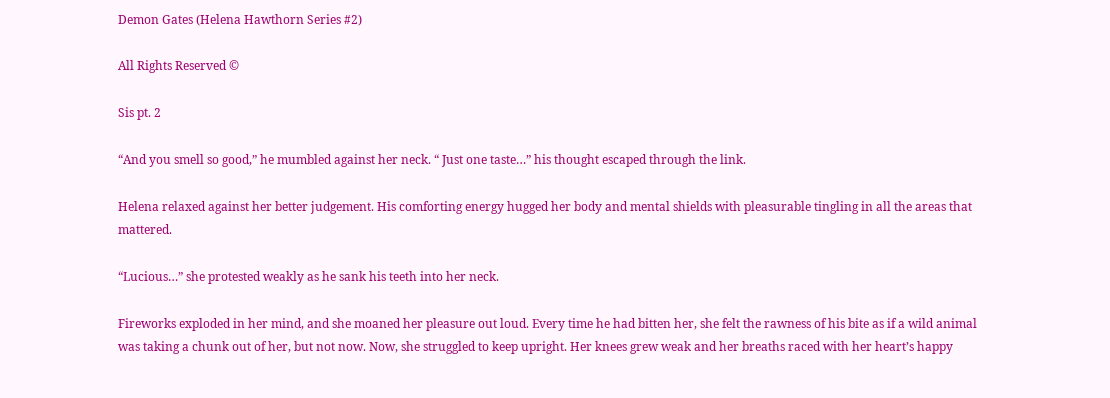Demon Gates (Helena Hawthorn Series #2)

All Rights Reserved ©

Sis pt. 2

“And you smell so good,” he mumbled against her neck. “ Just one taste…” his thought escaped through the link.

Helena relaxed against her better judgement. His comforting energy hugged her body and mental shields with pleasurable tingling in all the areas that mattered.

“Lucious…” she protested weakly as he sank his teeth into her neck.

Fireworks exploded in her mind, and she moaned her pleasure out loud. Every time he had bitten her, she felt the rawness of his bite as if a wild animal was taking a chunk out of her, but not now. Now, she struggled to keep upright. Her knees grew weak and her breaths raced with her heart’s happy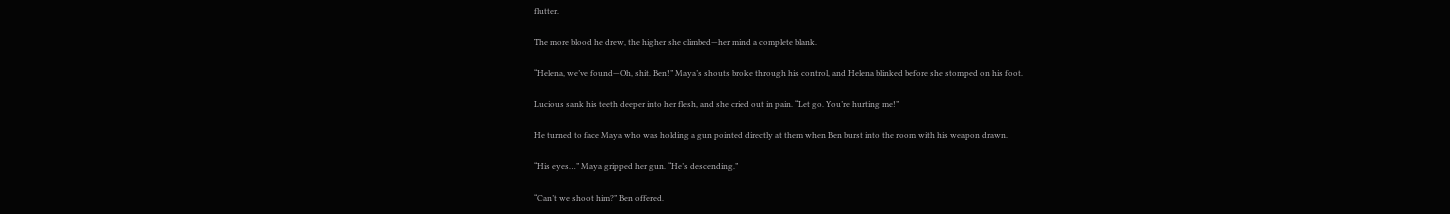flutter.

The more blood he drew, the higher she climbed—her mind a complete blank.

“Helena, we’ve found—Oh, shit. Ben!” Maya’s shouts broke through his control, and Helena blinked before she stomped on his foot.

Lucious sank his teeth deeper into her flesh, and she cried out in pain. “Let go. You’re hurting me!”

He turned to face Maya who was holding a gun pointed directly at them when Ben burst into the room with his weapon drawn.

“His eyes…” Maya gripped her gun. “He’s descending.”

“Can’t we shoot him?” Ben offered.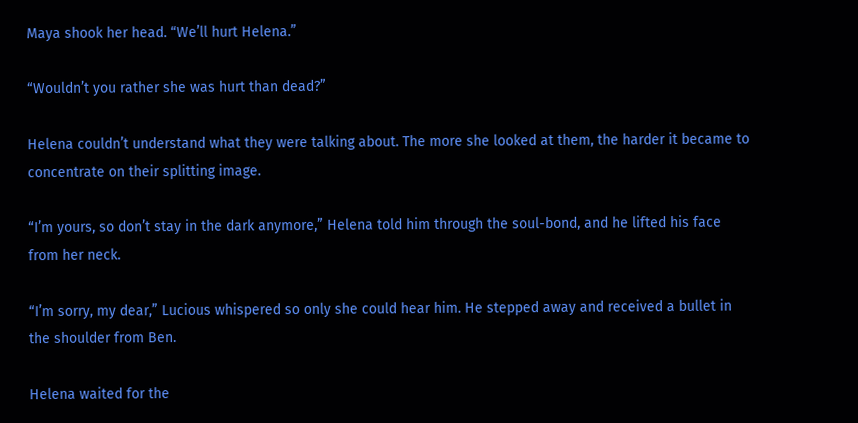Maya shook her head. “We’ll hurt Helena.”

“Wouldn’t you rather she was hurt than dead?”

Helena couldn’t understand what they were talking about. The more she looked at them, the harder it became to concentrate on their splitting image.

“I’m yours, so don’t stay in the dark anymore,” Helena told him through the soul-bond, and he lifted his face from her neck.

“I’m sorry, my dear,” Lucious whispered so only she could hear him. He stepped away and received a bullet in the shoulder from Ben.

Helena waited for the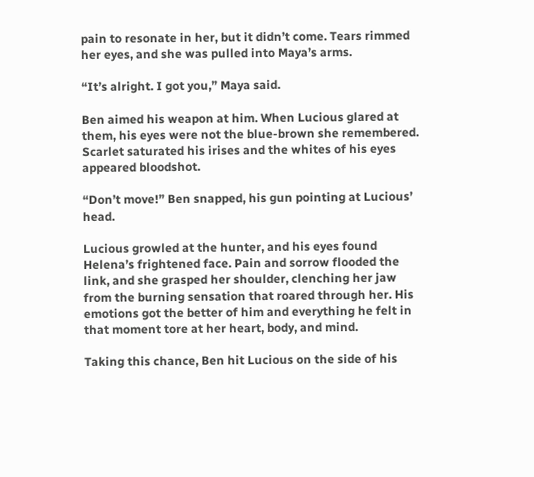pain to resonate in her, but it didn’t come. Tears rimmed her eyes, and she was pulled into Maya’s arms.

“It’s alright. I got you,” Maya said.

Ben aimed his weapon at him. When Lucious glared at them, his eyes were not the blue-brown she remembered. Scarlet saturated his irises and the whites of his eyes appeared bloodshot.

“Don’t move!” Ben snapped, his gun pointing at Lucious’ head.

Lucious growled at the hunter, and his eyes found Helena’s frightened face. Pain and sorrow flooded the link, and she grasped her shoulder, clenching her jaw from the burning sensation that roared through her. His emotions got the better of him and everything he felt in that moment tore at her heart, body, and mind.

Taking this chance, Ben hit Lucious on the side of his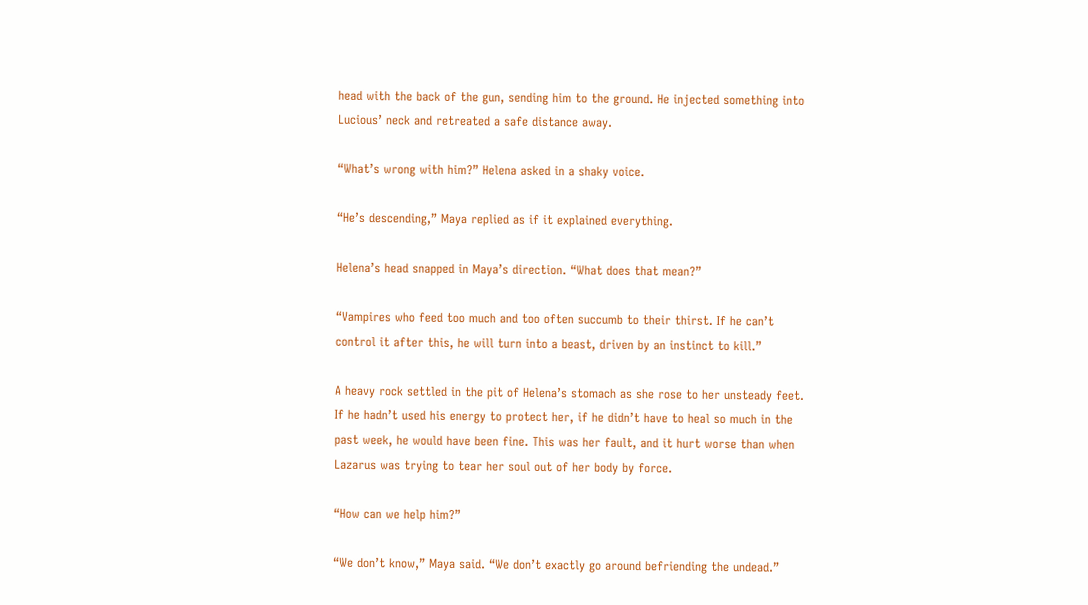head with the back of the gun, sending him to the ground. He injected something into Lucious’ neck and retreated a safe distance away.

“What’s wrong with him?” Helena asked in a shaky voice.

“He’s descending,” Maya replied as if it explained everything.

Helena’s head snapped in Maya’s direction. “What does that mean?”

“Vampires who feed too much and too often succumb to their thirst. If he can’t control it after this, he will turn into a beast, driven by an instinct to kill.”

A heavy rock settled in the pit of Helena’s stomach as she rose to her unsteady feet. If he hadn’t used his energy to protect her, if he didn’t have to heal so much in the past week, he would have been fine. This was her fault, and it hurt worse than when Lazarus was trying to tear her soul out of her body by force.

“How can we help him?”

“We don’t know,” Maya said. “We don’t exactly go around befriending the undead.”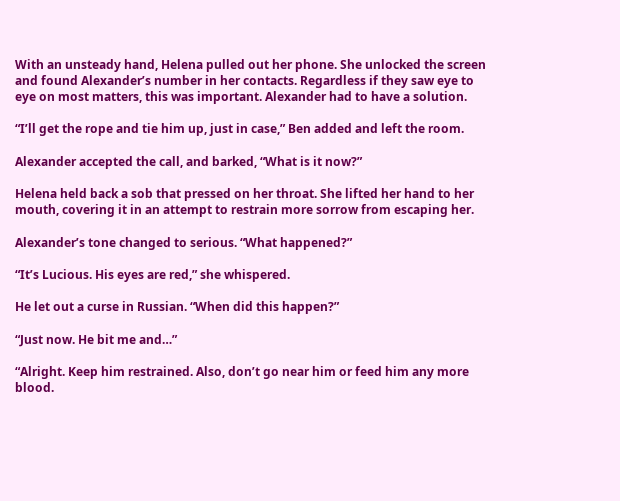With an unsteady hand, Helena pulled out her phone. She unlocked the screen and found Alexander’s number in her contacts. Regardless if they saw eye to eye on most matters, this was important. Alexander had to have a solution.

“I’ll get the rope and tie him up, just in case,” Ben added and left the room.

Alexander accepted the call, and barked, “What is it now?”

Helena held back a sob that pressed on her throat. She lifted her hand to her mouth, covering it in an attempt to restrain more sorrow from escaping her.

Alexander’s tone changed to serious. “What happened?”

“It’s Lucious. His eyes are red,” she whispered.

He let out a curse in Russian. “When did this happen?”

“Just now. He bit me and…”

“Alright. Keep him restrained. Also, don’t go near him or feed him any more blood.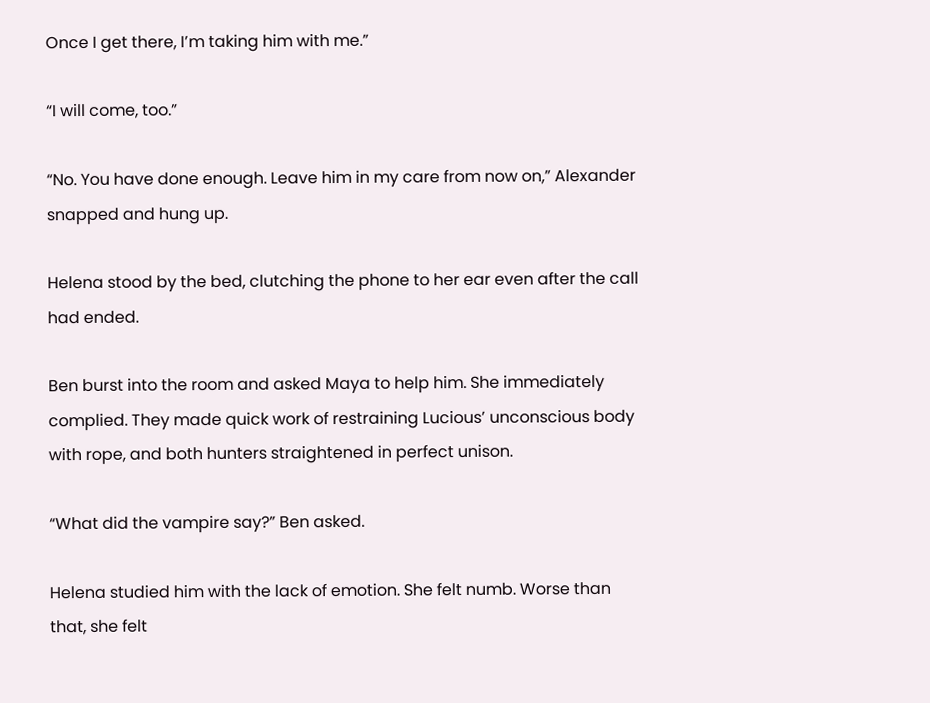Once I get there, I’m taking him with me.”

“I will come, too.”

“No. You have done enough. Leave him in my care from now on,” Alexander snapped and hung up.

Helena stood by the bed, clutching the phone to her ear even after the call had ended.

Ben burst into the room and asked Maya to help him. She immediately complied. They made quick work of restraining Lucious’ unconscious body with rope, and both hunters straightened in perfect unison.

“What did the vampire say?” Ben asked.

Helena studied him with the lack of emotion. She felt numb. Worse than that, she felt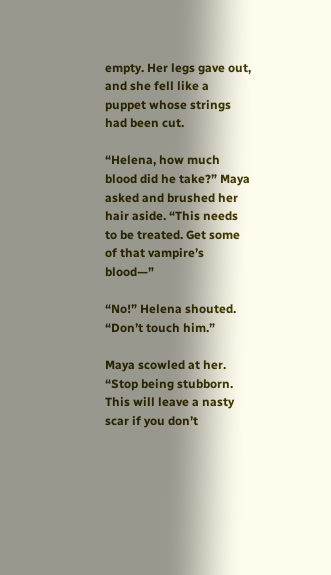empty. Her legs gave out, and she fell like a puppet whose strings had been cut.

“Helena, how much blood did he take?” Maya asked and brushed her hair aside. “This needs to be treated. Get some of that vampire’s blood—”

“No!” Helena shouted. “Don’t touch him.”

Maya scowled at her. “Stop being stubborn. This will leave a nasty scar if you don’t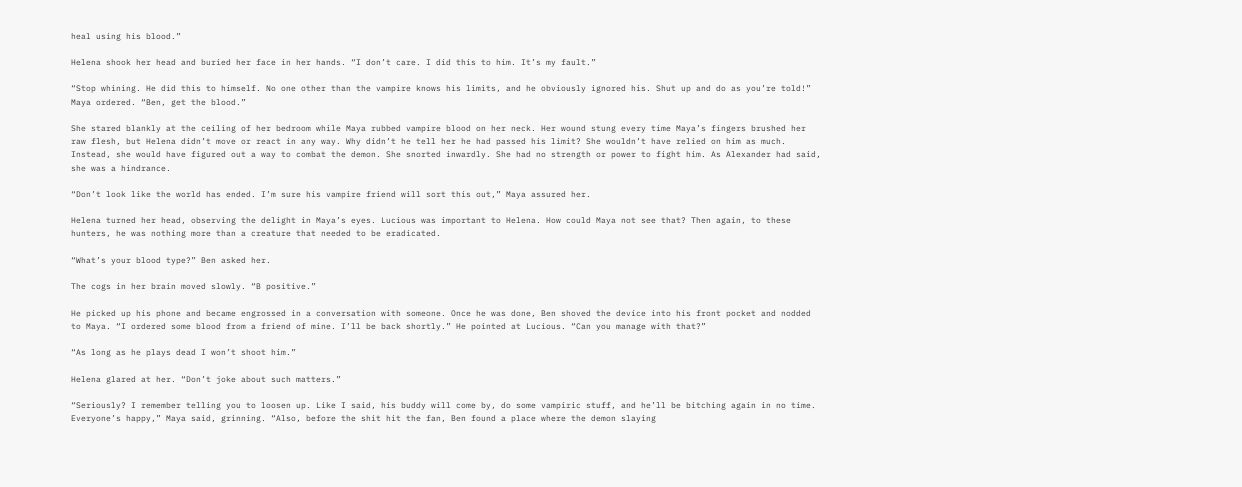heal using his blood.”

Helena shook her head and buried her face in her hands. “I don’t care. I did this to him. It’s my fault.”

“Stop whining. He did this to himself. No one other than the vampire knows his limits, and he obviously ignored his. Shut up and do as you’re told!” Maya ordered. “Ben, get the blood.”

She stared blankly at the ceiling of her bedroom while Maya rubbed vampire blood on her neck. Her wound stung every time Maya’s fingers brushed her raw flesh, but Helena didn’t move or react in any way. Why didn’t he tell her he had passed his limit? She wouldn’t have relied on him as much. Instead, she would have figured out a way to combat the demon. She snorted inwardly. She had no strength or power to fight him. As Alexander had said, she was a hindrance.

“Don’t look like the world has ended. I’m sure his vampire friend will sort this out,” Maya assured her.

Helena turned her head, observing the delight in Maya’s eyes. Lucious was important to Helena. How could Maya not see that? Then again, to these hunters, he was nothing more than a creature that needed to be eradicated.

“What’s your blood type?” Ben asked her.

The cogs in her brain moved slowly. “B positive.”

He picked up his phone and became engrossed in a conversation with someone. Once he was done, Ben shoved the device into his front pocket and nodded to Maya. “I ordered some blood from a friend of mine. I’ll be back shortly.” He pointed at Lucious. “Can you manage with that?”

“As long as he plays dead I won’t shoot him.”

Helena glared at her. “Don’t joke about such matters.”

“Seriously? I remember telling you to loosen up. Like I said, his buddy will come by, do some vampiric stuff, and he’ll be bitching again in no time. Everyone’s happy,” Maya said, grinning. “Also, before the shit hit the fan, Ben found a place where the demon slaying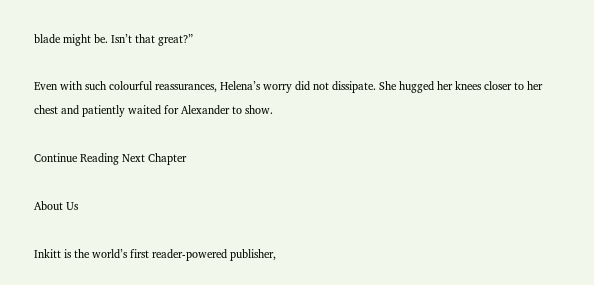blade might be. Isn’t that great?”

Even with such colourful reassurances, Helena’s worry did not dissipate. She hugged her knees closer to her chest and patiently waited for Alexander to show.

Continue Reading Next Chapter

About Us

Inkitt is the world’s first reader-powered publisher,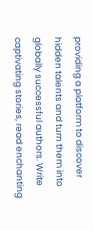providing a platform to discover hidden talents and turn them into globally successful authors. Write captivating stories, read enchanting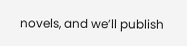novels, and we’ll publish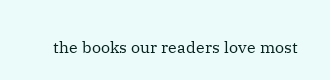the books our readers love most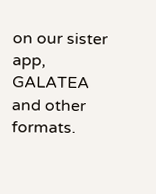on our sister app, GALATEA and other formats.